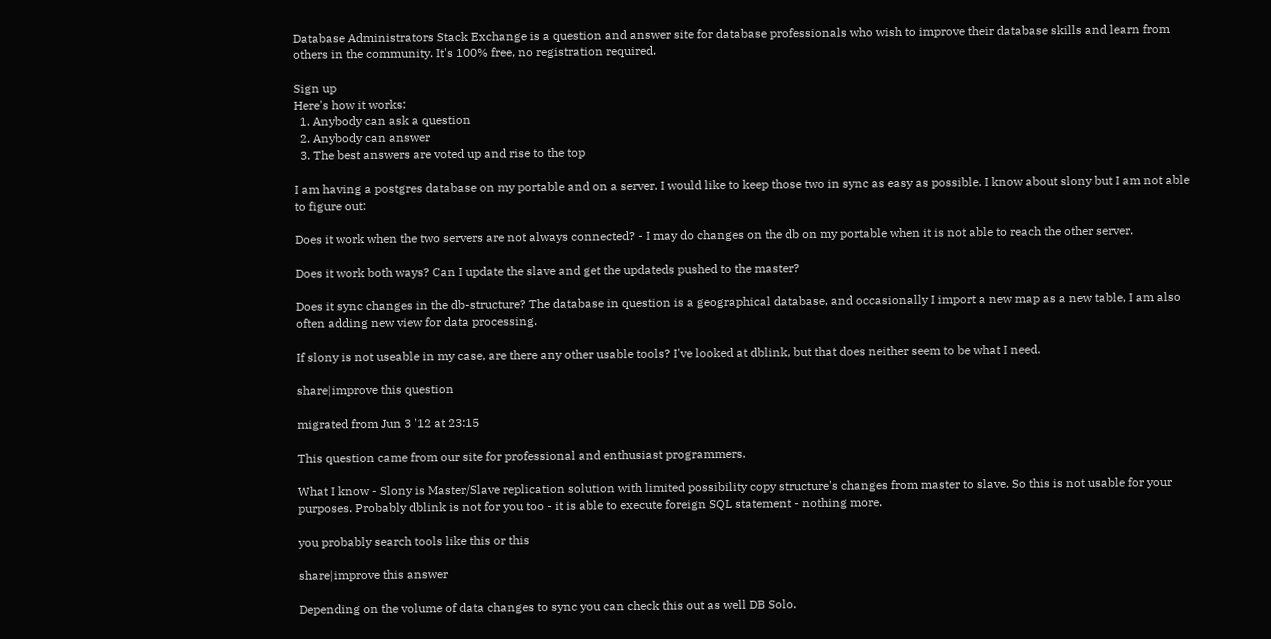Database Administrators Stack Exchange is a question and answer site for database professionals who wish to improve their database skills and learn from others in the community. It's 100% free, no registration required.

Sign up
Here's how it works:
  1. Anybody can ask a question
  2. Anybody can answer
  3. The best answers are voted up and rise to the top

I am having a postgres database on my portable and on a server. I would like to keep those two in sync as easy as possible. I know about slony but I am not able to figure out:

Does it work when the two servers are not always connected? - I may do changes on the db on my portable when it is not able to reach the other server.

Does it work both ways? Can I update the slave and get the updateds pushed to the master?

Does it sync changes in the db-structure? The database in question is a geographical database, and occasionally I import a new map as a new table, I am also often adding new view for data processing.

If slony is not useable in my case, are there any other usable tools? I've looked at dblink, but that does neither seem to be what I need.

share|improve this question

migrated from Jun 3 '12 at 23:15

This question came from our site for professional and enthusiast programmers.

What I know - Slony is Master/Slave replication solution with limited possibility copy structure's changes from master to slave. So this is not usable for your purposes. Probably dblink is not for you too - it is able to execute foreign SQL statement - nothing more.

you probably search tools like this or this

share|improve this answer

Depending on the volume of data changes to sync you can check this out as well DB Solo.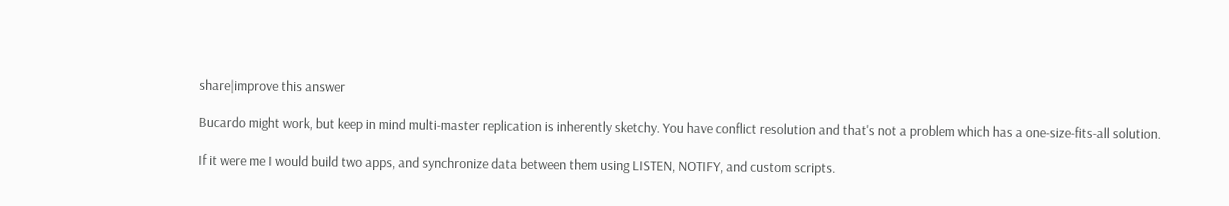share|improve this answer

Bucardo might work, but keep in mind multi-master replication is inherently sketchy. You have conflict resolution and that's not a problem which has a one-size-fits-all solution.

If it were me I would build two apps, and synchronize data between them using LISTEN, NOTIFY, and custom scripts.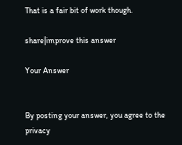That is a fair bit of work though.

share|improve this answer

Your Answer


By posting your answer, you agree to the privacy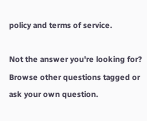policy and terms of service.

Not the answer you're looking for? Browse other questions tagged or ask your own question.